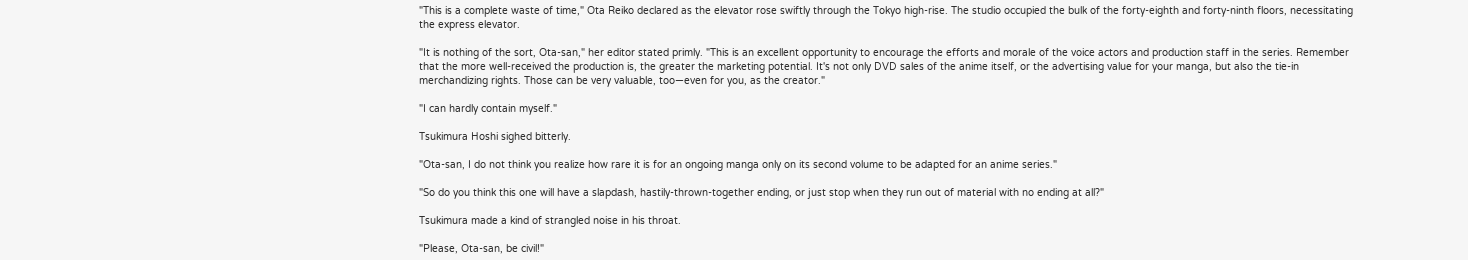"This is a complete waste of time," Ota Reiko declared as the elevator rose swiftly through the Tokyo high-rise. The studio occupied the bulk of the forty-eighth and forty-ninth floors, necessitating the express elevator.

"It is nothing of the sort, Ota-san," her editor stated primly. "This is an excellent opportunity to encourage the efforts and morale of the voice actors and production staff in the series. Remember that the more well-received the production is, the greater the marketing potential. It's not only DVD sales of the anime itself, or the advertising value for your manga, but also the tie-in merchandizing rights. Those can be very valuable, too—even for you, as the creator."

"I can hardly contain myself."

Tsukimura Hoshi sighed bitterly.

"Ota-san, I do not think you realize how rare it is for an ongoing manga only on its second volume to be adapted for an anime series."

"So do you think this one will have a slapdash, hastily-thrown-together ending, or just stop when they run out of material with no ending at all?"

Tsukimura made a kind of strangled noise in his throat.

"Please, Ota-san, be civil!"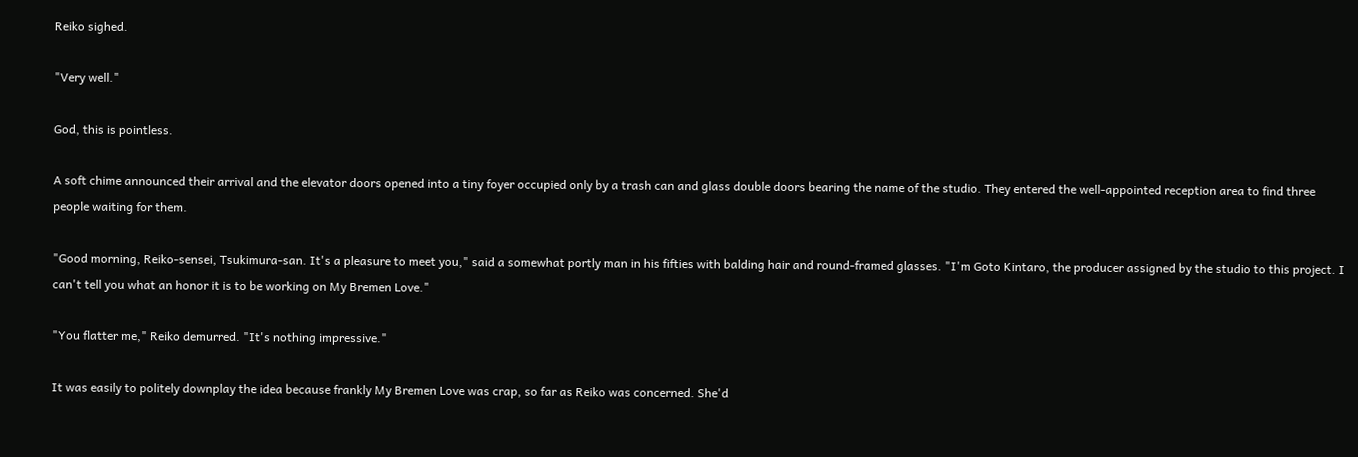Reiko sighed.

"Very well."

God, this is pointless.

A soft chime announced their arrival and the elevator doors opened into a tiny foyer occupied only by a trash can and glass double doors bearing the name of the studio. They entered the well-appointed reception area to find three people waiting for them.

"Good morning, Reiko-sensei, Tsukimura-san. It's a pleasure to meet you," said a somewhat portly man in his fifties with balding hair and round-framed glasses. "I'm Goto Kintaro, the producer assigned by the studio to this project. I can't tell you what an honor it is to be working on My Bremen Love."

"You flatter me," Reiko demurred. "It's nothing impressive."

It was easily to politely downplay the idea because frankly My Bremen Love was crap, so far as Reiko was concerned. She'd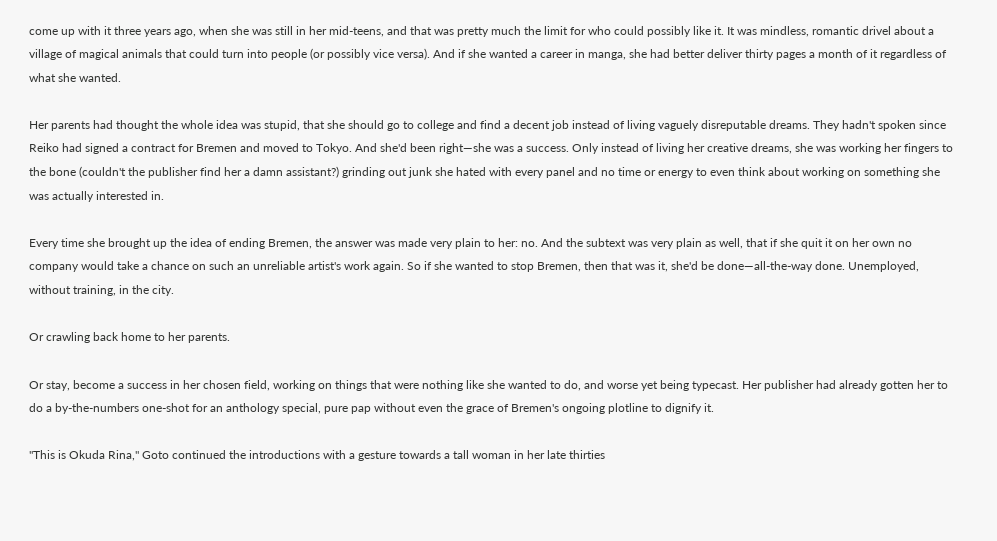come up with it three years ago, when she was still in her mid-teens, and that was pretty much the limit for who could possibly like it. It was mindless, romantic drivel about a village of magical animals that could turn into people (or possibly vice versa). And if she wanted a career in manga, she had better deliver thirty pages a month of it regardless of what she wanted.

Her parents had thought the whole idea was stupid, that she should go to college and find a decent job instead of living vaguely disreputable dreams. They hadn't spoken since Reiko had signed a contract for Bremen and moved to Tokyo. And she'd been right—she was a success. Only instead of living her creative dreams, she was working her fingers to the bone (couldn't the publisher find her a damn assistant?) grinding out junk she hated with every panel and no time or energy to even think about working on something she was actually interested in.

Every time she brought up the idea of ending Bremen, the answer was made very plain to her: no. And the subtext was very plain as well, that if she quit it on her own no company would take a chance on such an unreliable artist's work again. So if she wanted to stop Bremen, then that was it, she'd be done—all-the-way done. Unemployed, without training, in the city.

Or crawling back home to her parents.

Or stay, become a success in her chosen field, working on things that were nothing like she wanted to do, and worse yet being typecast. Her publisher had already gotten her to do a by-the-numbers one-shot for an anthology special, pure pap without even the grace of Bremen's ongoing plotline to dignify it.

"This is Okuda Rina," Goto continued the introductions with a gesture towards a tall woman in her late thirties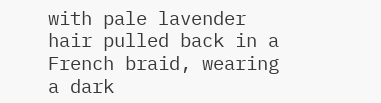with pale lavender hair pulled back in a French braid, wearing a dark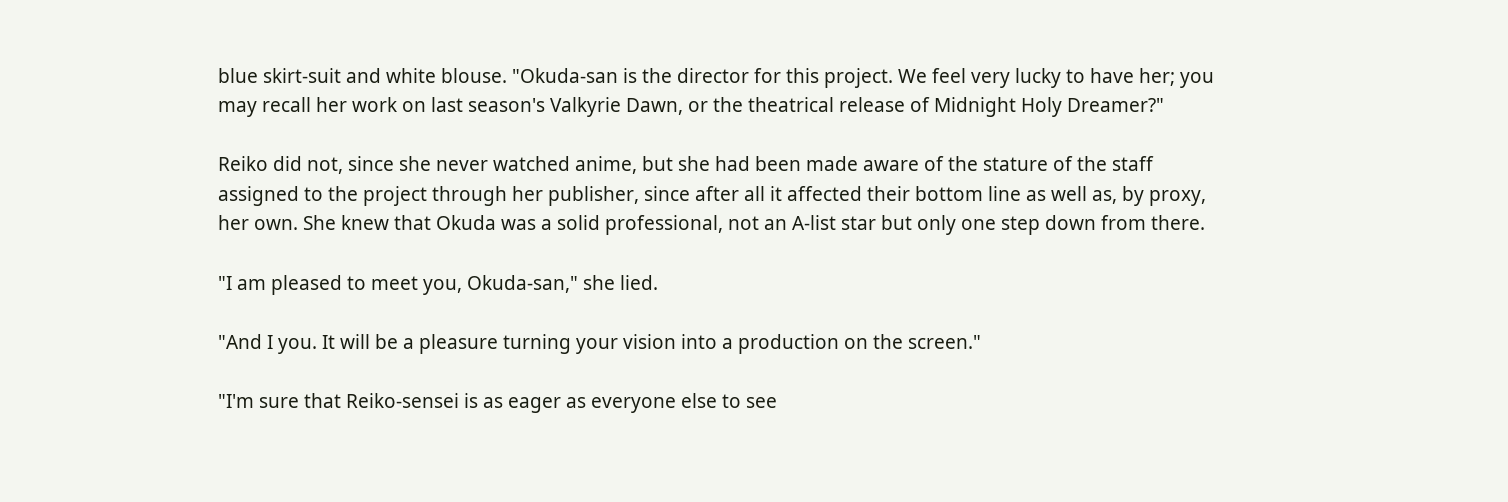blue skirt-suit and white blouse. "Okuda-san is the director for this project. We feel very lucky to have her; you may recall her work on last season's Valkyrie Dawn, or the theatrical release of Midnight Holy Dreamer?"

Reiko did not, since she never watched anime, but she had been made aware of the stature of the staff assigned to the project through her publisher, since after all it affected their bottom line as well as, by proxy, her own. She knew that Okuda was a solid professional, not an A-list star but only one step down from there.

"I am pleased to meet you, Okuda-san," she lied.

"And I you. It will be a pleasure turning your vision into a production on the screen."

"I'm sure that Reiko-sensei is as eager as everyone else to see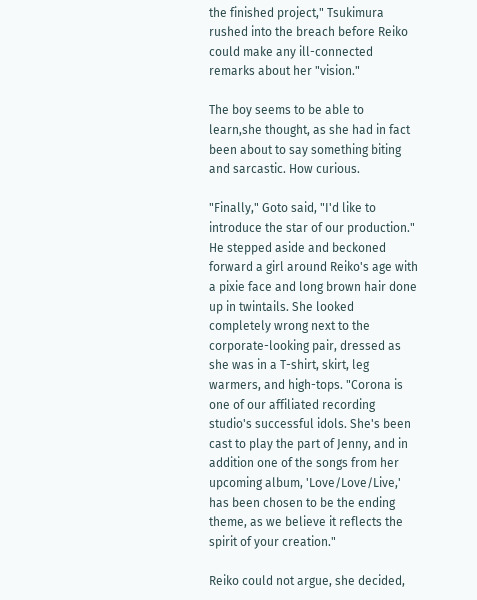the finished project," Tsukimura rushed into the breach before Reiko could make any ill-connected remarks about her "vision."

The boy seems to be able to learn,she thought, as she had in fact been about to say something biting and sarcastic. How curious.

"Finally," Goto said, "I'd like to introduce the star of our production." He stepped aside and beckoned forward a girl around Reiko's age with a pixie face and long brown hair done up in twintails. She looked completely wrong next to the corporate-looking pair, dressed as she was in a T-shirt, skirt, leg warmers, and high-tops. "Corona is one of our affiliated recording studio's successful idols. She's been cast to play the part of Jenny, and in addition one of the songs from her upcoming album, 'Love/Love/Live,' has been chosen to be the ending theme, as we believe it reflects the spirit of your creation."

Reiko could not argue, she decided,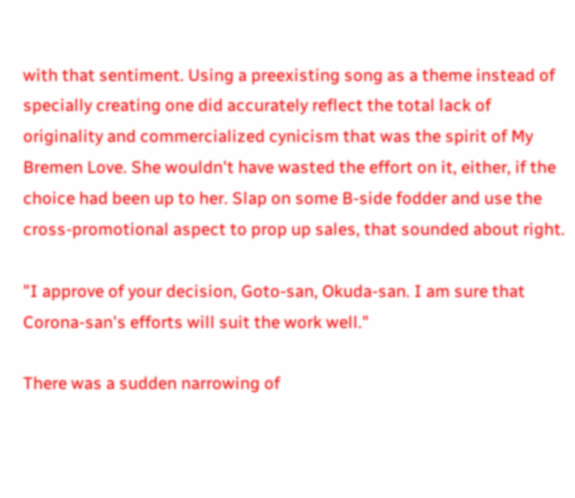with that sentiment. Using a preexisting song as a theme instead of specially creating one did accurately reflect the total lack of originality and commercialized cynicism that was the spirit of My Bremen Love. She wouldn't have wasted the effort on it, either, if the choice had been up to her. Slap on some B-side fodder and use the cross-promotional aspect to prop up sales, that sounded about right.

"I approve of your decision, Goto-san, Okuda-san. I am sure that Corona-san's efforts will suit the work well."

There was a sudden narrowing of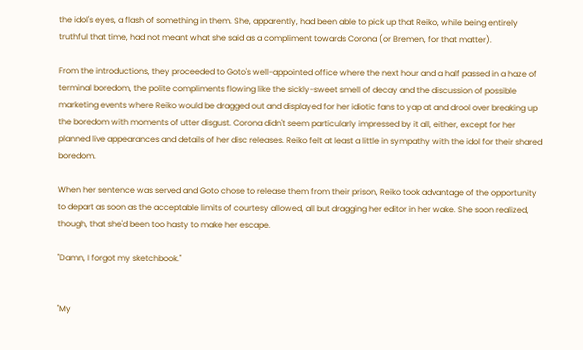the idol's eyes, a flash of something in them. She, apparently, had been able to pick up that Reiko, while being entirely truthful that time, had not meant what she said as a compliment towards Corona (or Bremen, for that matter).

From the introductions, they proceeded to Goto's well-appointed office where the next hour and a half passed in a haze of terminal boredom, the polite compliments flowing like the sickly-sweet smell of decay and the discussion of possible marketing events where Reiko would be dragged out and displayed for her idiotic fans to yap at and drool over breaking up the boredom with moments of utter disgust. Corona didn't seem particularly impressed by it all, either, except for her planned live appearances and details of her disc releases. Reiko felt at least a little in sympathy with the idol for their shared boredom.

When her sentence was served and Goto chose to release them from their prison, Reiko took advantage of the opportunity to depart as soon as the acceptable limits of courtesy allowed, all but dragging her editor in her wake. She soon realized, though, that she'd been too hasty to make her escape.

"Damn, I forgot my sketchbook."


"My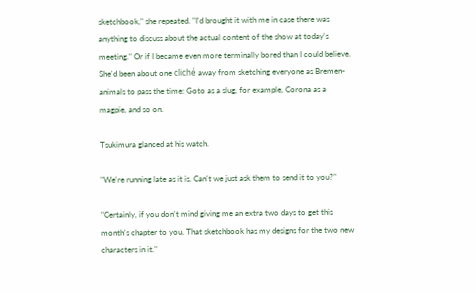sketchbook," she repeated. "I'd brought it with me in case there was anything to discuss about the actual content of the show at today's meeting." Or if I became even more terminally bored than I could believe. She'd been about one cliché away from sketching everyone as Bremen-animals to pass the time: Goto as a slug, for example, Corona as a magpie, and so on.

Tsukimura glanced at his watch.

"We're running late as it is. Can't we just ask them to send it to you?"

"Certainly, if you don't mind giving me an extra two days to get this month's chapter to you. That sketchbook has my designs for the two new characters in it."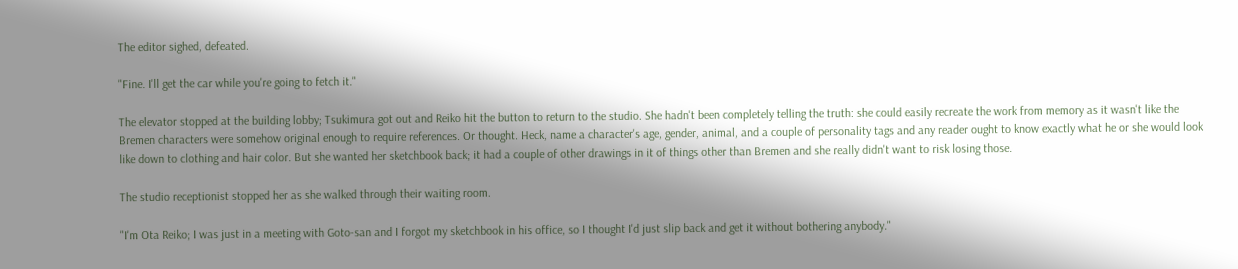The editor sighed, defeated.

"Fine. I'll get the car while you're going to fetch it."

The elevator stopped at the building lobby; Tsukimura got out and Reiko hit the button to return to the studio. She hadn't been completely telling the truth: she could easily recreate the work from memory as it wasn't like the Bremen characters were somehow original enough to require references. Or thought. Heck, name a character's age, gender, animal, and a couple of personality tags and any reader ought to know exactly what he or she would look like down to clothing and hair color. But she wanted her sketchbook back; it had a couple of other drawings in it of things other than Bremen and she really didn't want to risk losing those.

The studio receptionist stopped her as she walked through their waiting room.

"I'm Ota Reiko; I was just in a meeting with Goto-san and I forgot my sketchbook in his office, so I thought I'd just slip back and get it without bothering anybody."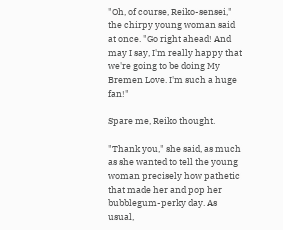"Oh, of course, Reiko-sensei," the chirpy young woman said at once. "Go right ahead! And may I say, I'm really happy that we're going to be doing My Bremen Love. I'm such a huge fan!"

Spare me, Reiko thought.

"Thank you," she said, as much as she wanted to tell the young woman precisely how pathetic that made her and pop her bubblegum-perky day. As usual,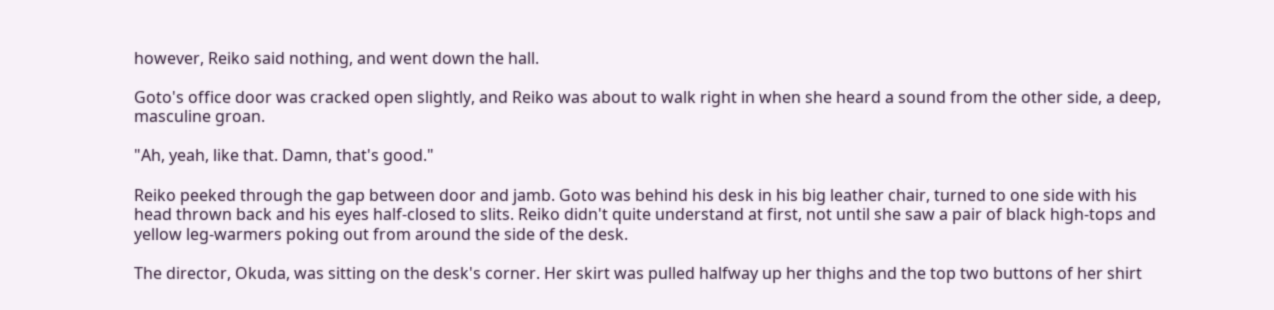however, Reiko said nothing, and went down the hall.

Goto's office door was cracked open slightly, and Reiko was about to walk right in when she heard a sound from the other side, a deep, masculine groan.

"Ah, yeah, like that. Damn, that's good."

Reiko peeked through the gap between door and jamb. Goto was behind his desk in his big leather chair, turned to one side with his head thrown back and his eyes half-closed to slits. Reiko didn't quite understand at first, not until she saw a pair of black high-tops and yellow leg-warmers poking out from around the side of the desk.

The director, Okuda, was sitting on the desk's corner. Her skirt was pulled halfway up her thighs and the top two buttons of her shirt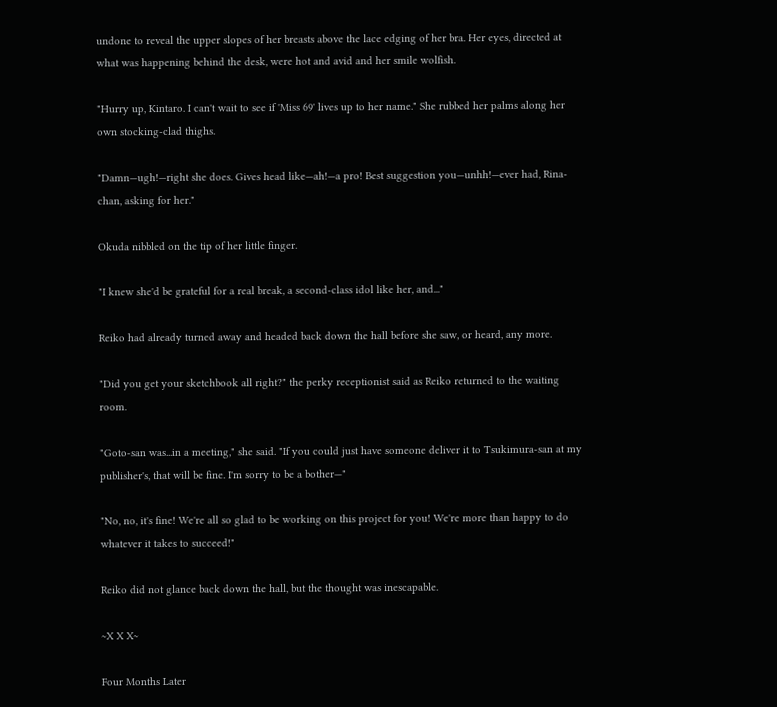undone to reveal the upper slopes of her breasts above the lace edging of her bra. Her eyes, directed at what was happening behind the desk, were hot and avid and her smile wolfish.

"Hurry up, Kintaro. I can't wait to see if 'Miss 69' lives up to her name." She rubbed her palms along her own stocking-clad thighs.

"Damn—ugh!—right she does. Gives head like—ah!—a pro! Best suggestion you—unhh!—ever had, Rina-chan, asking for her."

Okuda nibbled on the tip of her little finger.

"I knew she'd be grateful for a real break, a second-class idol like her, and..."

Reiko had already turned away and headed back down the hall before she saw, or heard, any more.

"Did you get your sketchbook all right?" the perky receptionist said as Reiko returned to the waiting room.

"Goto-san was...in a meeting," she said. "If you could just have someone deliver it to Tsukimura-san at my publisher's, that will be fine. I'm sorry to be a bother—"

"No, no, it's fine! We're all so glad to be working on this project for you! We're more than happy to do whatever it takes to succeed!"

Reiko did not glance back down the hall, but the thought was inescapable.

~X X X~

Four Months Later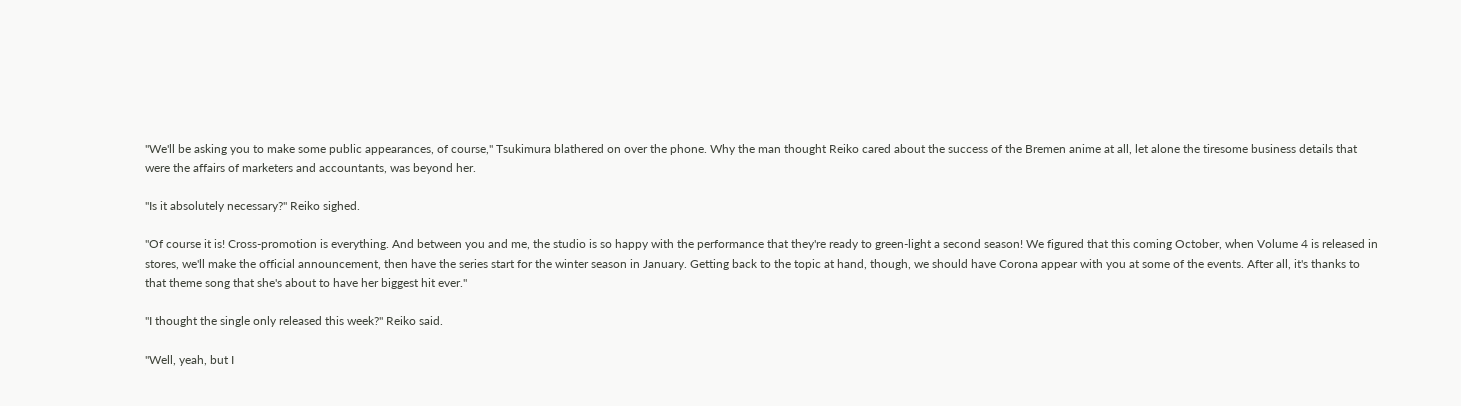"We'll be asking you to make some public appearances, of course," Tsukimura blathered on over the phone. Why the man thought Reiko cared about the success of the Bremen anime at all, let alone the tiresome business details that were the affairs of marketers and accountants, was beyond her.

"Is it absolutely necessary?" Reiko sighed.

"Of course it is! Cross-promotion is everything. And between you and me, the studio is so happy with the performance that they're ready to green-light a second season! We figured that this coming October, when Volume 4 is released in stores, we'll make the official announcement, then have the series start for the winter season in January. Getting back to the topic at hand, though, we should have Corona appear with you at some of the events. After all, it's thanks to that theme song that she's about to have her biggest hit ever."

"I thought the single only released this week?" Reiko said.

"Well, yeah, but I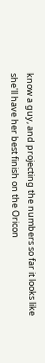know a guy, and projecting the numbers so far it looks like she'll have her best finish on the Oricon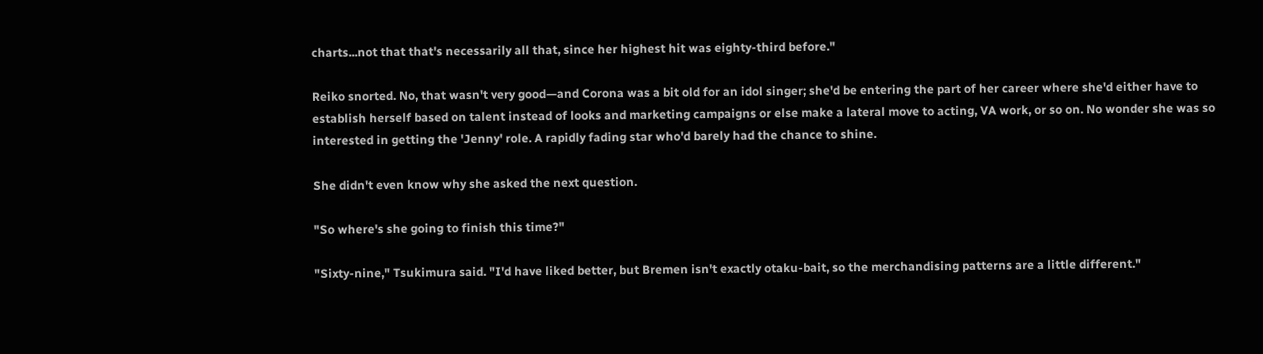charts...not that that's necessarily all that, since her highest hit was eighty-third before."

Reiko snorted. No, that wasn't very good—and Corona was a bit old for an idol singer; she'd be entering the part of her career where she'd either have to establish herself based on talent instead of looks and marketing campaigns or else make a lateral move to acting, VA work, or so on. No wonder she was so interested in getting the 'Jenny' role. A rapidly fading star who'd barely had the chance to shine.

She didn't even know why she asked the next question.

"So where's she going to finish this time?"

"Sixty-nine," Tsukimura said. "I'd have liked better, but Bremen isn't exactly otaku-bait, so the merchandising patterns are a little different."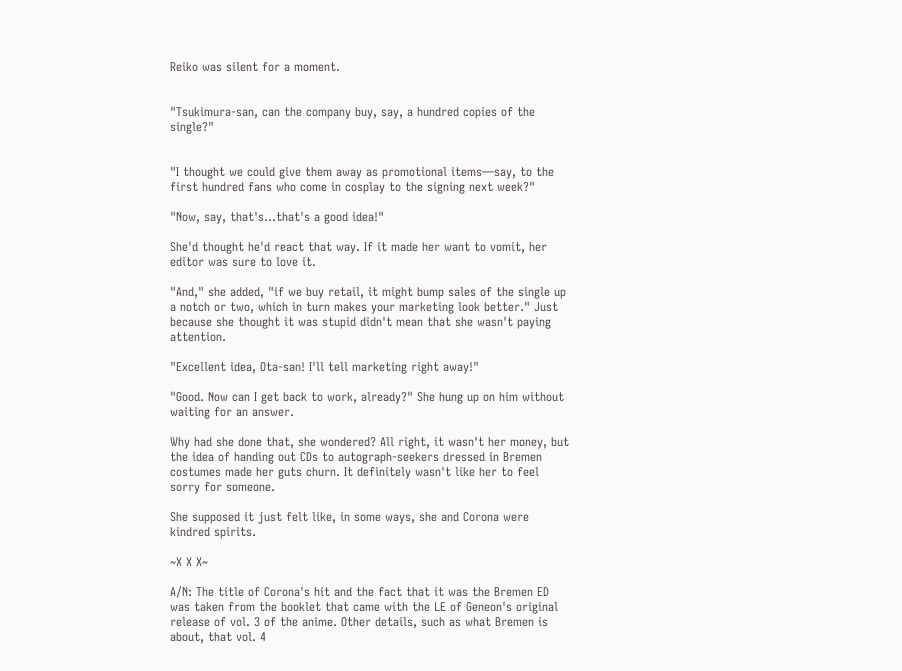Reiko was silent for a moment.


"Tsukimura-san, can the company buy, say, a hundred copies of the single?"


"I thought we could give them away as promotional items—say, to the first hundred fans who come in cosplay to the signing next week?"

"Now, say, that's...that's a good idea!"

She'd thought he'd react that way. If it made her want to vomit, her editor was sure to love it.

"And," she added, "if we buy retail, it might bump sales of the single up a notch or two, which in turn makes your marketing look better." Just because she thought it was stupid didn't mean that she wasn't paying attention.

"Excellent idea, Ota-san! I'll tell marketing right away!"

"Good. Now can I get back to work, already?" She hung up on him without waiting for an answer.

Why had she done that, she wondered? All right, it wasn't her money, but the idea of handing out CDs to autograph-seekers dressed in Bremen costumes made her guts churn. It definitely wasn't like her to feel sorry for someone.

She supposed it just felt like, in some ways, she and Corona were kindred spirits.

~X X X~

A/N: The title of Corona's hit and the fact that it was the Bremen ED was taken from the booklet that came with the LE of Geneon's original release of vol. 3 of the anime. Other details, such as what Bremen is about, that vol. 4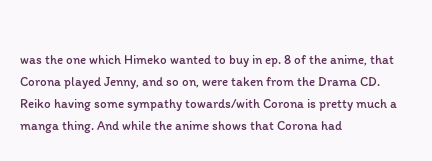was the one which Himeko wanted to buy in ep. 8 of the anime, that Corona played Jenny, and so on, were taken from the Drama CD. Reiko having some sympathy towards/with Corona is pretty much a manga thing. And while the anime shows that Corona had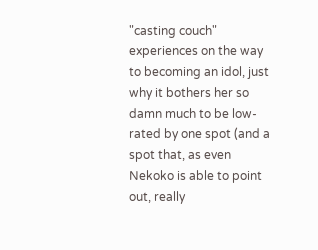"casting couch" experiences on the way to becoming an idol, just why it bothers her so damn much to be low-rated by one spot (and a spot that, as even Nekoko is able to point out, really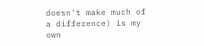doesn't make much of a difference) is my own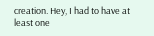creation. Hey, I had to have at least one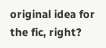original idea for the fic, right?